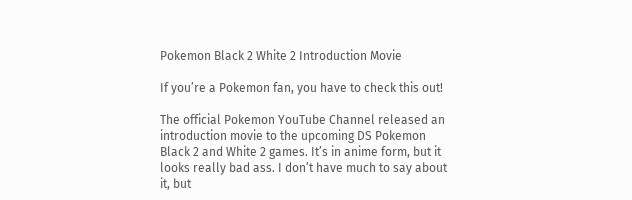Pokemon Black 2 White 2 Introduction Movie

If you’re a Pokemon fan, you have to check this out!

The official Pokemon YouTube Channel released an introduction movie to the upcoming DS Pokemon Black 2 and White 2 games. It’s in anime form, but it looks really bad ass. I don’t have much to say about it, but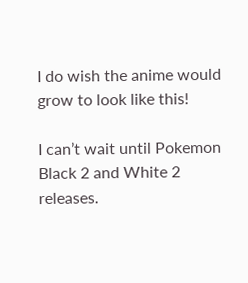I do wish the anime would grow to look like this!

I can’t wait until Pokemon Black 2 and White 2 releases.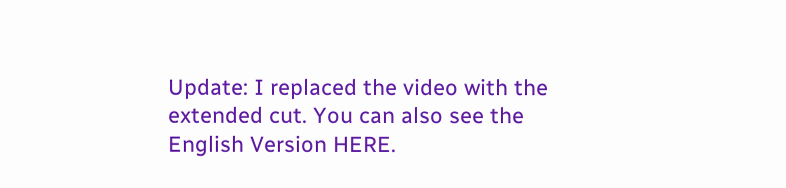Update: I replaced the video with the extended cut. You can also see the English Version HERE.